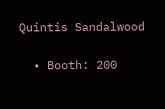Quintis Sandalwood

  • Booth: 200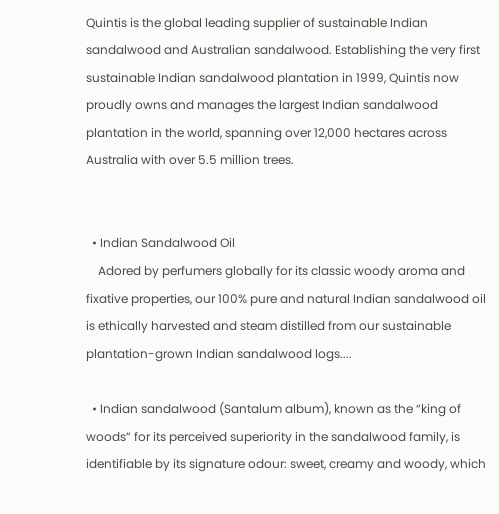Quintis is the global leading supplier of sustainable Indian sandalwood and Australian sandalwood. Establishing the very first sustainable Indian sandalwood plantation in 1999, Quintis now proudly owns and manages the largest Indian sandalwood plantation in the world, spanning over 12,000 hectares across Australia with over 5.5 million trees.


  • Indian Sandalwood Oil
    Adored by perfumers globally for its classic woody aroma and fixative properties, our 100% pure and natural Indian sandalwood oil is ethically harvested and steam distilled from our sustainable plantation-grown Indian sandalwood logs....

  • Indian sandalwood (Santalum album), known as the “king of woods” for its perceived superiority in the sandalwood family, is identifiable by its signature odour: sweet, creamy and woody, which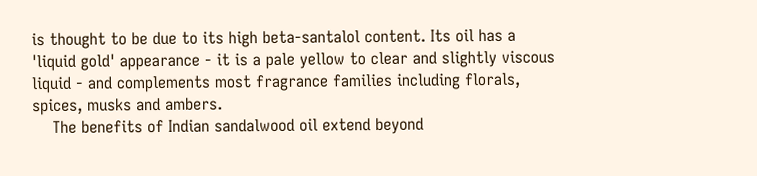is thought to be due to its high beta-santalol content. Its oil has a 'liquid gold' appearance - it is a pale yellow to clear and slightly viscous liquid - and complements most fragrance families including florals, spices, musks and ambers.
    The benefits of Indian sandalwood oil extend beyond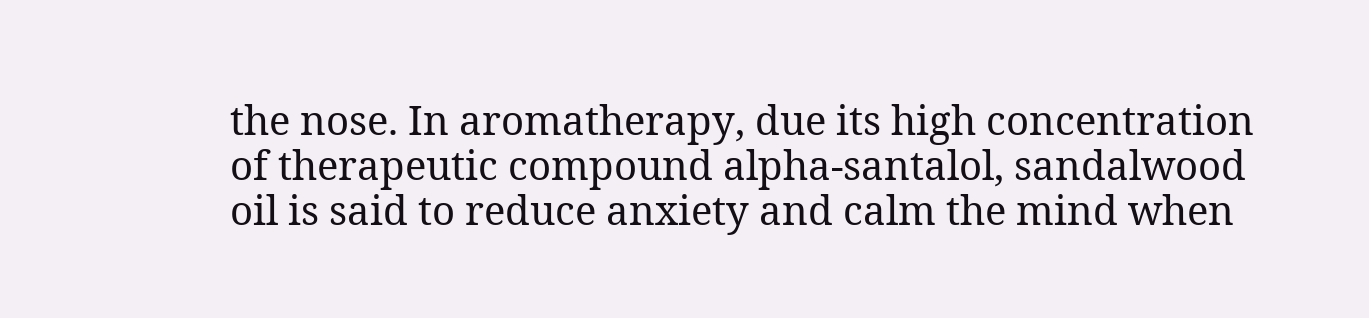the nose. In aromatherapy, due its high concentration of therapeutic compound alpha-santalol, sandalwood oil is said to reduce anxiety and calm the mind when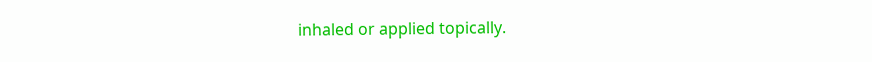inhaled or applied topically.